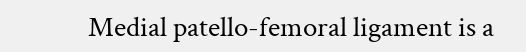Medial patello-femoral ligament is a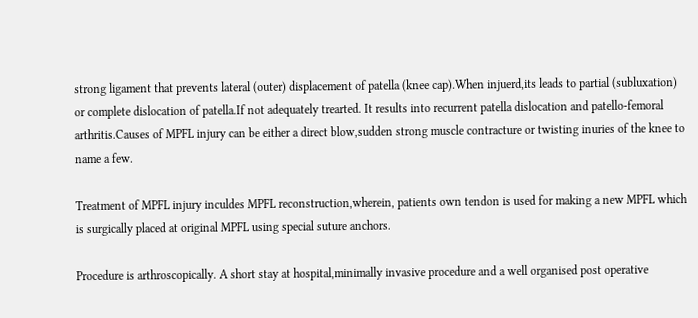strong ligament that prevents lateral (outer) displacement of patella (knee cap).When injuerd,its leads to partial (subluxation) or complete dislocation of patella.If not adequately trearted. It results into recurrent patella dislocation and patello-femoral arthritis.Causes of MPFL injury can be either a direct blow,sudden strong muscle contracture or twisting inuries of the knee to name a few.

Treatment of MPFL injury inculdes MPFL reconstruction,wherein, patients own tendon is used for making a new MPFL which is surgically placed at original MPFL using special suture anchors.

Procedure is arthroscopically. A short stay at hospital,minimally invasive procedure and a well organised post operative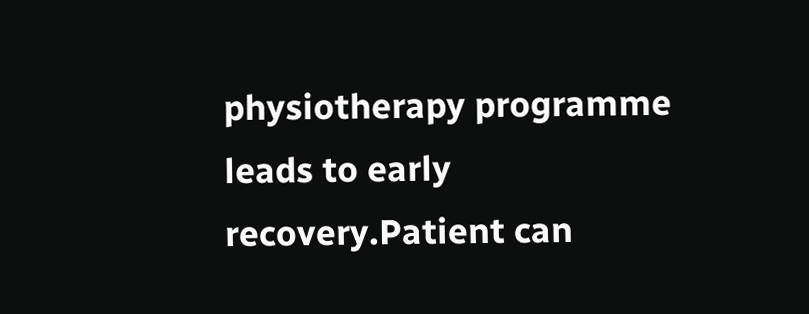physiotherapy programme leads to early recovery.Patient can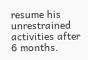resume his unrestrained activities after 6 months.